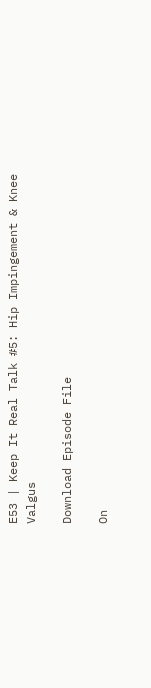E53 | Keep It Real Talk #5: Hip Impingement & Knee Valgus

Download Episode File

On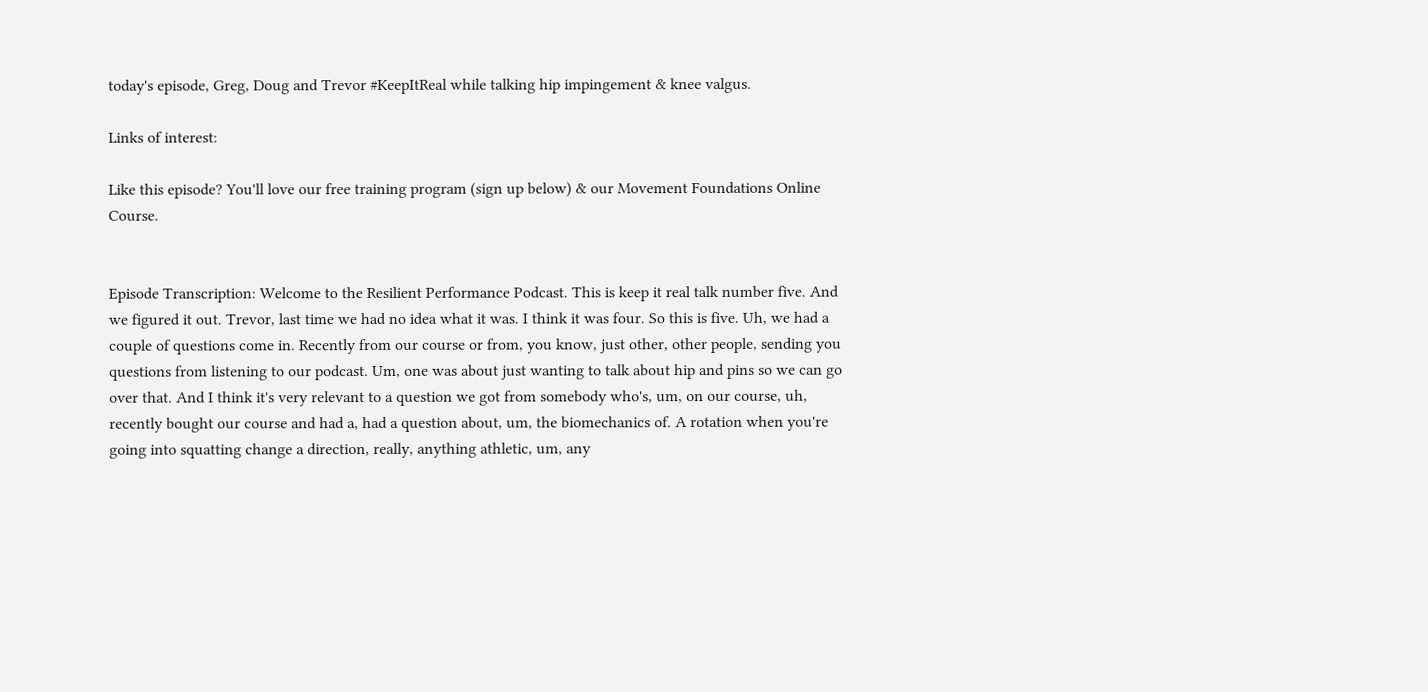today's episode, Greg, Doug and Trevor #KeepItReal while talking hip impingement & knee valgus.

Links of interest:

Like this episode? You'll love our free training program (sign up below) & our Movement Foundations Online Course.


Episode Transcription: Welcome to the Resilient Performance Podcast. This is keep it real talk number five. And we figured it out. Trevor, last time we had no idea what it was. I think it was four. So this is five. Uh, we had a couple of questions come in. Recently from our course or from, you know, just other, other people, sending you questions from listening to our podcast. Um, one was about just wanting to talk about hip and pins so we can go over that. And I think it's very relevant to a question we got from somebody who's, um, on our course, uh, recently bought our course and had a, had a question about, um, the biomechanics of. A rotation when you're going into squatting change a direction, really, anything athletic, um, any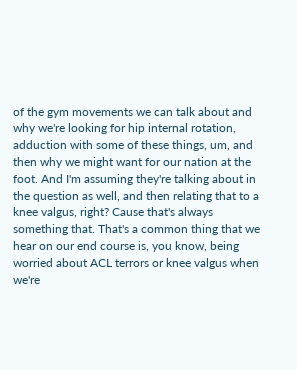of the gym movements we can talk about and why we're looking for hip internal rotation, adduction with some of these things, um, and then why we might want for our nation at the foot. And I'm assuming they're talking about in the question as well, and then relating that to a knee valgus, right? Cause that's always something that. That's a common thing that we hear on our end course is, you know, being worried about ACL terrors or knee valgus when we're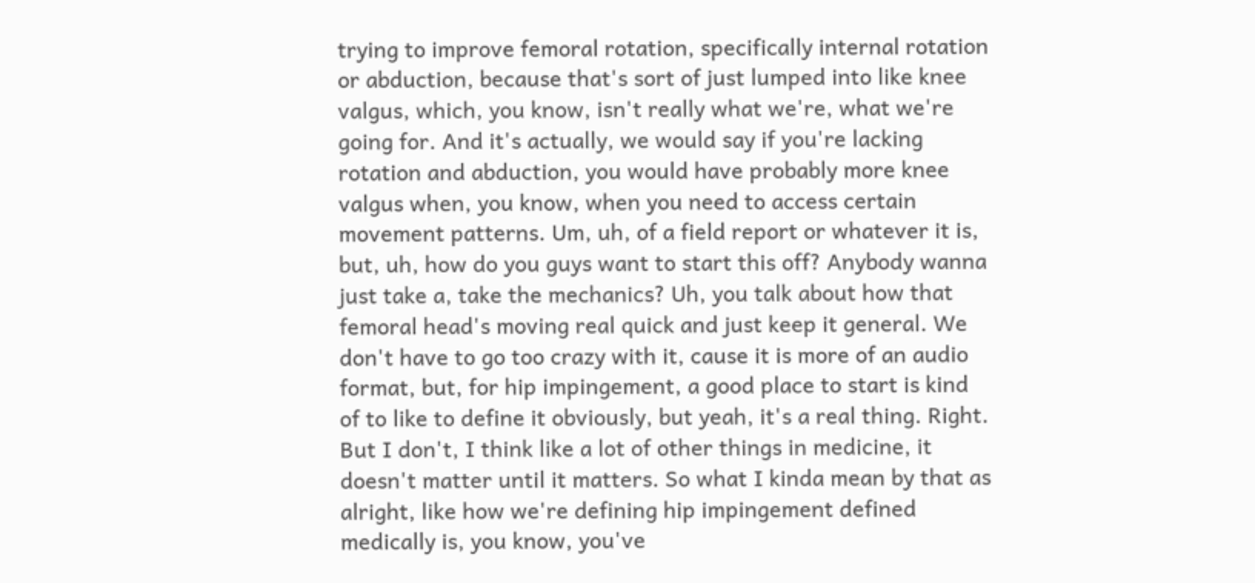trying to improve femoral rotation, specifically internal rotation or abduction, because that's sort of just lumped into like knee valgus, which, you know, isn't really what we're, what we're going for. And it's actually, we would say if you're lacking rotation and abduction, you would have probably more knee valgus when, you know, when you need to access certain movement patterns. Um, uh, of a field report or whatever it is, but, uh, how do you guys want to start this off? Anybody wanna just take a, take the mechanics? Uh, you talk about how that femoral head's moving real quick and just keep it general. We don't have to go too crazy with it, cause it is more of an audio format, but, for hip impingement, a good place to start is kind of to like to define it obviously, but yeah, it's a real thing. Right. But I don't, I think like a lot of other things in medicine, it doesn't matter until it matters. So what I kinda mean by that as alright, like how we're defining hip impingement defined medically is, you know, you've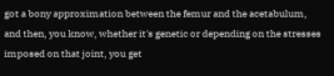got a bony approximation between the femur and the acetabulum, and then, you know, whether it's genetic or depending on the stresses imposed on that joint, you get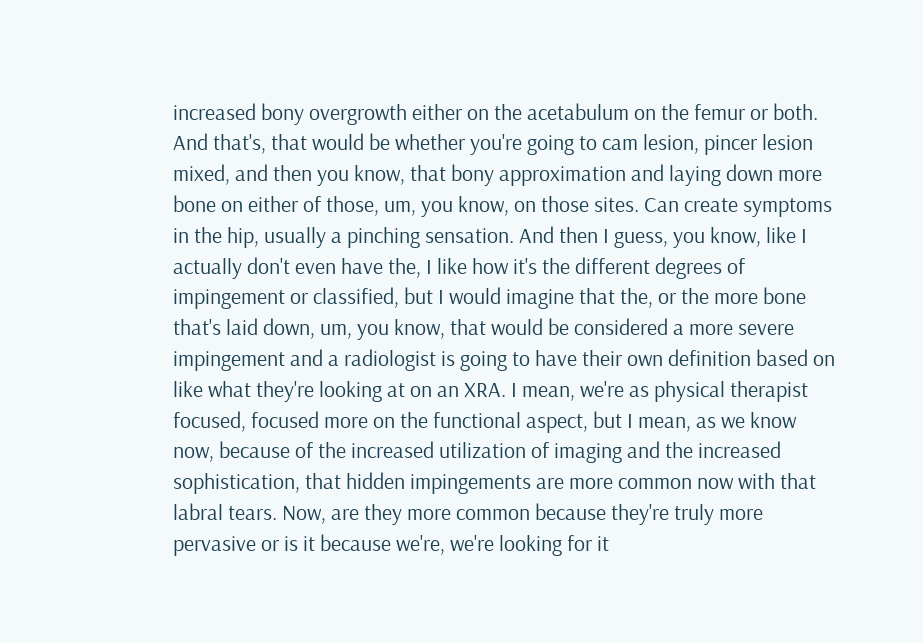increased bony overgrowth either on the acetabulum on the femur or both. And that's, that would be whether you're going to cam lesion, pincer lesion mixed, and then you know, that bony approximation and laying down more bone on either of those, um, you know, on those sites. Can create symptoms in the hip, usually a pinching sensation. And then I guess, you know, like I actually don't even have the, I like how it's the different degrees of impingement or classified, but I would imagine that the, or the more bone that's laid down, um, you know, that would be considered a more severe impingement and a radiologist is going to have their own definition based on like what they're looking at on an XRA. I mean, we're as physical therapist focused, focused more on the functional aspect, but I mean, as we know now, because of the increased utilization of imaging and the increased sophistication, that hidden impingements are more common now with that labral tears. Now, are they more common because they're truly more pervasive or is it because we're, we're looking for it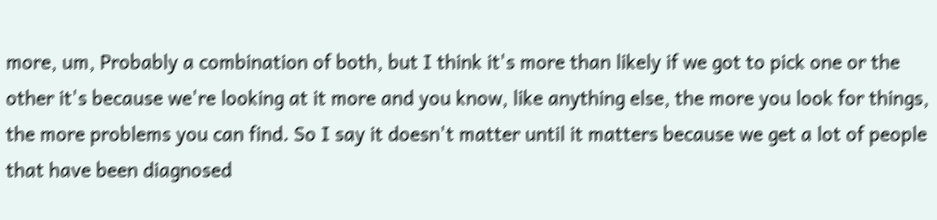more, um, Probably a combination of both, but I think it's more than likely if we got to pick one or the other it's because we're looking at it more and you know, like anything else, the more you look for things, the more problems you can find. So I say it doesn't matter until it matters because we get a lot of people that have been diagnosed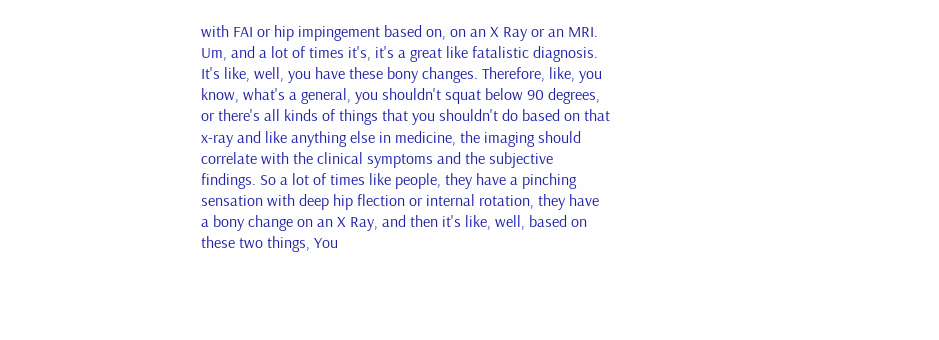with FAI or hip impingement based on, on an X Ray or an MRI. Um, and a lot of times it's, it's a great like fatalistic diagnosis. It's like, well, you have these bony changes. Therefore, like, you know, what's a general, you shouldn't squat below 90 degrees, or there's all kinds of things that you shouldn't do based on that x-ray and like anything else in medicine, the imaging should correlate with the clinical symptoms and the subjective findings. So a lot of times like people, they have a pinching sensation with deep hip flection or internal rotation, they have a bony change on an X Ray, and then it's like, well, based on these two things, You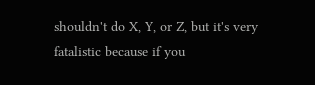shouldn't do X, Y, or Z, but it's very fatalistic because if you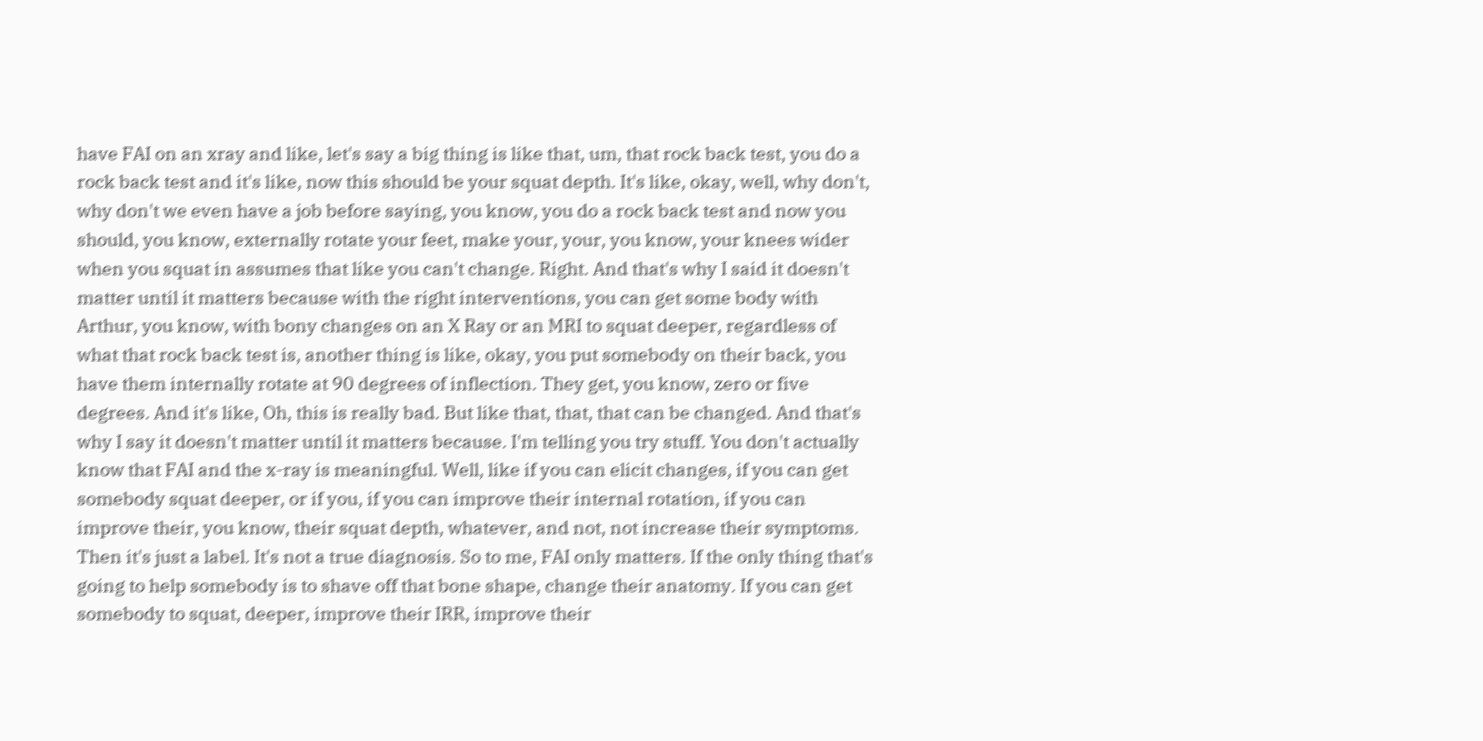have FAI on an xray and like, let's say a big thing is like that, um, that rock back test, you do a rock back test and it's like, now this should be your squat depth. It's like, okay, well, why don't, why don't we even have a job before saying, you know, you do a rock back test and now you should, you know, externally rotate your feet, make your, your, you know, your knees wider when you squat in assumes that like you can't change. Right. And that's why I said it doesn't matter until it matters because with the right interventions, you can get some body with Arthur, you know, with bony changes on an X Ray or an MRI to squat deeper, regardless of what that rock back test is, another thing is like, okay, you put somebody on their back, you have them internally rotate at 90 degrees of inflection. They get, you know, zero or five degrees. And it's like, Oh, this is really bad. But like that, that, that can be changed. And that's why I say it doesn't matter until it matters because. I'm telling you try stuff. You don't actually know that FAI and the x-ray is meaningful. Well, like if you can elicit changes, if you can get somebody squat deeper, or if you, if you can improve their internal rotation, if you can improve their, you know, their squat depth, whatever, and not, not increase their symptoms. Then it's just a label. It's not a true diagnosis. So to me, FAI only matters. If the only thing that's going to help somebody is to shave off that bone shape, change their anatomy. If you can get somebody to squat, deeper, improve their IRR, improve their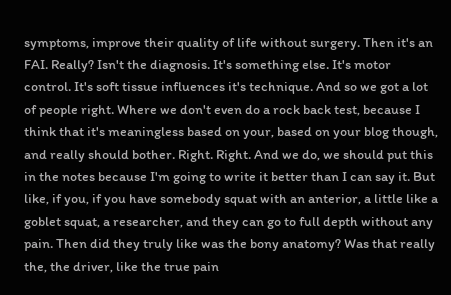symptoms, improve their quality of life without surgery. Then it's an FAI. Really? Isn't the diagnosis. It's something else. It's motor control. It's soft tissue influences it's technique. And so we got a lot of people right. Where we don't even do a rock back test, because I think that it's meaningless based on your, based on your blog though, and really should bother. Right. Right. And we do, we should put this in the notes because I'm going to write it better than I can say it. But like, if you, if you have somebody squat with an anterior, a little like a goblet squat, a researcher, and they can go to full depth without any pain. Then did they truly like was the bony anatomy? Was that really the, the driver, like the true pain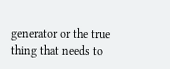generator or the true thing that needs to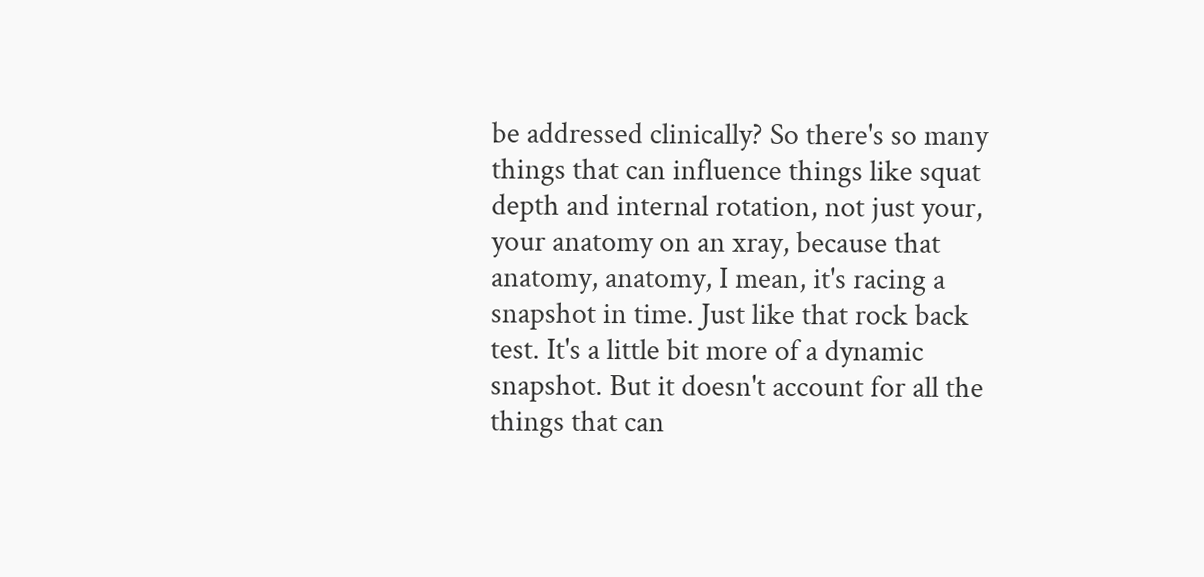be addressed clinically? So there's so many things that can influence things like squat depth and internal rotation, not just your, your anatomy on an xray, because that anatomy, anatomy, I mean, it's racing a snapshot in time. Just like that rock back test. It's a little bit more of a dynamic snapshot. But it doesn't account for all the things that can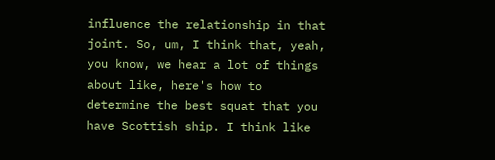influence the relationship in that joint. So, um, I think that, yeah, you know, we hear a lot of things about like, here's how to determine the best squat that you have Scottish ship. I think like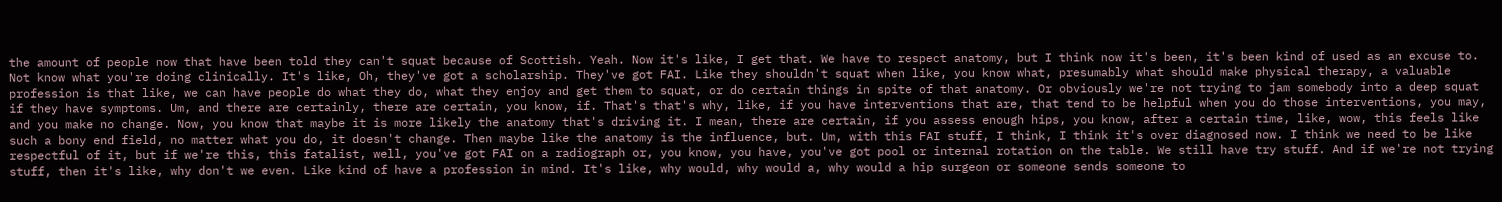the amount of people now that have been told they can't squat because of Scottish. Yeah. Now it's like, I get that. We have to respect anatomy, but I think now it's been, it's been kind of used as an excuse to. Not know what you're doing clinically. It's like, Oh, they've got a scholarship. They've got FAI. Like they shouldn't squat when like, you know what, presumably what should make physical therapy, a valuable profession is that like, we can have people do what they do, what they enjoy and get them to squat, or do certain things in spite of that anatomy. Or obviously we're not trying to jam somebody into a deep squat if they have symptoms. Um, and there are certainly, there are certain, you know, if. That's that's why, like, if you have interventions that are, that tend to be helpful when you do those interventions, you may, and you make no change. Now, you know that maybe it is more likely the anatomy that's driving it. I mean, there are certain, if you assess enough hips, you know, after a certain time, like, wow, this feels like such a bony end field, no matter what you do, it doesn't change. Then maybe like the anatomy is the influence, but. Um, with this FAI stuff, I think, I think it's over diagnosed now. I think we need to be like respectful of it, but if we're this, this fatalist, well, you've got FAI on a radiograph or, you know, you have, you've got pool or internal rotation on the table. We still have try stuff. And if we're not trying stuff, then it's like, why don't we even. Like kind of have a profession in mind. It's like, why would, why would a, why would a hip surgeon or someone sends someone to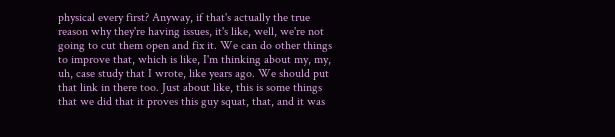physical every first? Anyway, if that's actually the true reason why they're having issues, it's like, well, we're not going to cut them open and fix it. We can do other things to improve that, which is like, I'm thinking about my, my, uh, case study that I wrote, like years ago. We should put that link in there too. Just about like, this is some things that we did that it proves this guy squat, that, and it was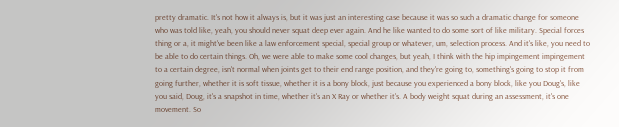pretty dramatic. It's not how it always is, but it was just an interesting case because it was so such a dramatic change for someone who was told like, yeah, you should never squat deep ever again. And he like wanted to do some sort of like military. Special forces thing or a, it might've been like a law enforcement special, special group or whatever, um, selection process. And it's like, you need to be able to do certain things. Oh, we were able to make some cool changes, but yeah, I think with the hip impingement impingement to a certain degree, isn't normal when joints get to their end range position, and they're going to, something's going to stop it from going further, whether it is soft tissue, whether it is a bony block, just because you experienced a bony block, like you Doug's, like you said, Doug, it's a snapshot in time, whether it's an X Ray or whether it's. A body weight squat during an assessment, it's one movement. So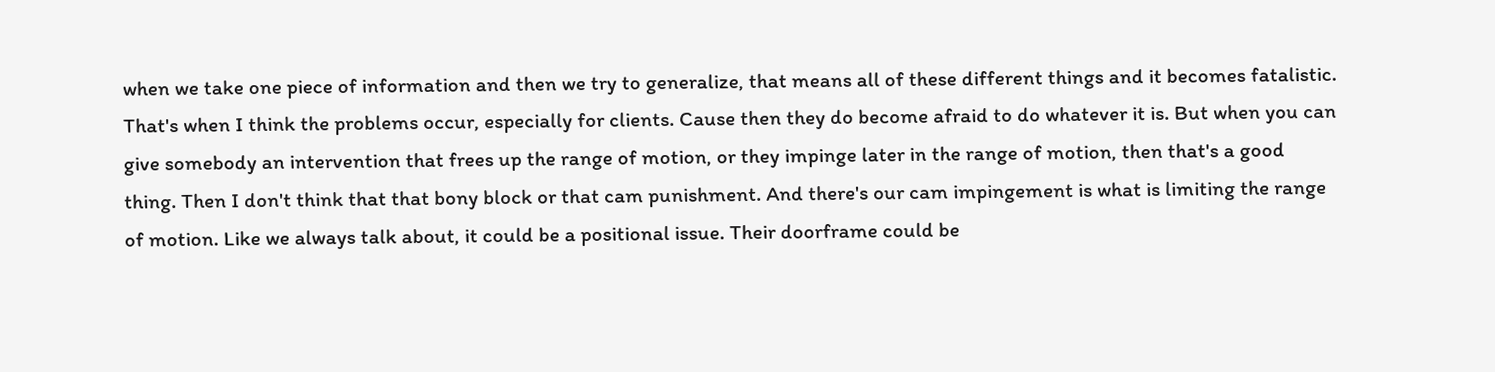when we take one piece of information and then we try to generalize, that means all of these different things and it becomes fatalistic. That's when I think the problems occur, especially for clients. Cause then they do become afraid to do whatever it is. But when you can give somebody an intervention that frees up the range of motion, or they impinge later in the range of motion, then that's a good thing. Then I don't think that that bony block or that cam punishment. And there's our cam impingement is what is limiting the range of motion. Like we always talk about, it could be a positional issue. Their doorframe could be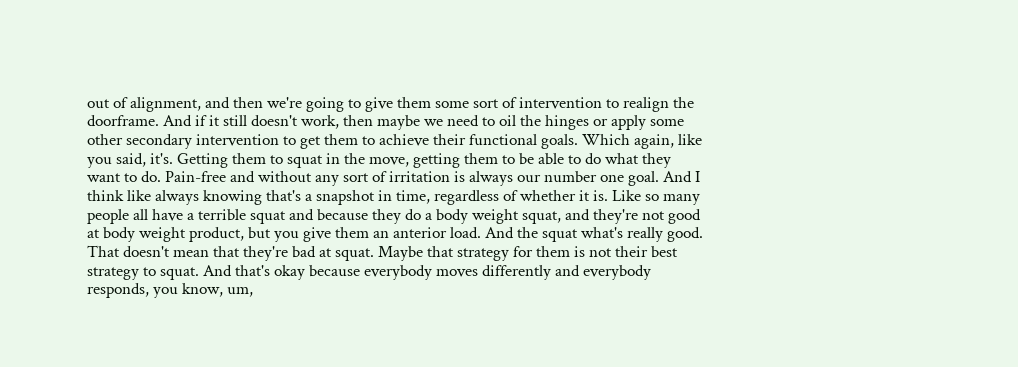out of alignment, and then we're going to give them some sort of intervention to realign the doorframe. And if it still doesn't work, then maybe we need to oil the hinges or apply some other secondary intervention to get them to achieve their functional goals. Which again, like you said, it's. Getting them to squat in the move, getting them to be able to do what they want to do. Pain-free and without any sort of irritation is always our number one goal. And I think like always knowing that's a snapshot in time, regardless of whether it is. Like so many people all have a terrible squat and because they do a body weight squat, and they're not good at body weight product, but you give them an anterior load. And the squat what's really good. That doesn't mean that they're bad at squat. Maybe that strategy for them is not their best strategy to squat. And that's okay because everybody moves differently and everybody responds, you know, um,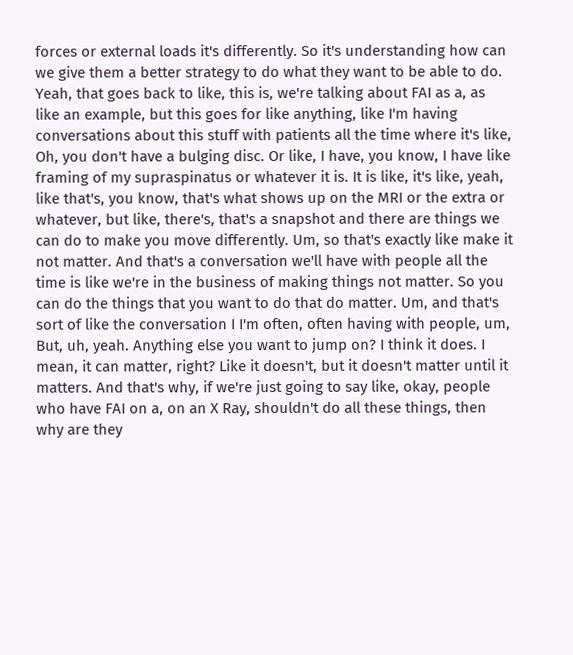forces or external loads it's differently. So it's understanding how can we give them a better strategy to do what they want to be able to do. Yeah, that goes back to like, this is, we're talking about FAI as a, as like an example, but this goes for like anything, like I'm having conversations about this stuff with patients all the time where it's like, Oh, you don't have a bulging disc. Or like, I have, you know, I have like framing of my supraspinatus or whatever it is. It is like, it's like, yeah, like that's, you know, that's what shows up on the MRI or the extra or whatever, but like, there's, that's a snapshot and there are things we can do to make you move differently. Um, so that's exactly like make it not matter. And that's a conversation we'll have with people all the time is like we're in the business of making things not matter. So you can do the things that you want to do that do matter. Um, and that's sort of like the conversation I I'm often, often having with people, um, But, uh, yeah. Anything else you want to jump on? I think it does. I mean, it can matter, right? Like it doesn't, but it doesn't matter until it matters. And that's why, if we're just going to say like, okay, people who have FAI on a, on an X Ray, shouldn't do all these things, then why are they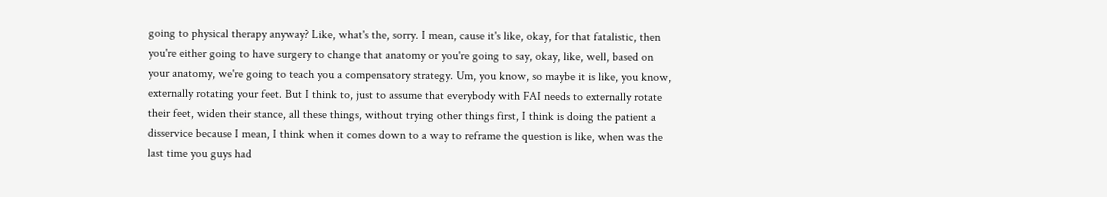going to physical therapy anyway? Like, what's the, sorry. I mean, cause it's like, okay, for that fatalistic, then you're either going to have surgery to change that anatomy or you're going to say, okay, like, well, based on your anatomy, we're going to teach you a compensatory strategy. Um, you know, so maybe it is like, you know, externally rotating your feet. But I think to, just to assume that everybody with FAI needs to externally rotate their feet, widen their stance, all these things, without trying other things first, I think is doing the patient a disservice because I mean, I think when it comes down to a way to reframe the question is like, when was the last time you guys had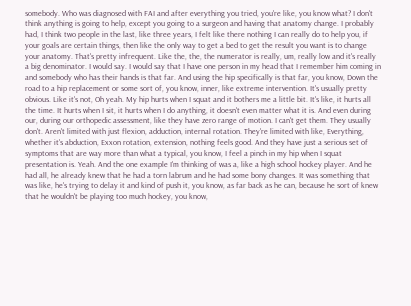somebody. Who was diagnosed with FAI and after everything you tried, you're like, you know what? I don't think anything is going to help, except you going to a surgeon and having that anatomy change. I probably had, I think two people in the last, like three years, I felt like there nothing I can really do to help you, if your goals are certain things, then like the only way to get a bed to get the result you want is to change your anatomy. That's pretty infrequent. Like the, the, the numerator is really, um, really low and it's really a big denominator. I would say. I would say that I have one person in my head that I remember him coming in and somebody who has their hands is that far. And using the hip specifically is that far, you know, Down the road to a hip replacement or some sort of, you know, inner, like extreme intervention. It's usually pretty obvious. Like it's not, Oh yeah. My hip hurts when I squat and it bothers me a little bit. It's like, it hurts all the time. It hurts when I sit, it hurts when I do anything, it doesn't even matter what it is. And even during our, during our orthopedic assessment, like they have zero range of motion. I can't get them. They usually don't. Aren't limited with just flexion, adduction, internal rotation. They're limited with like, Everything, whether it's abduction, Exxon rotation, extension, nothing feels good. And they have just a serious set of symptoms that are way more than what a typical, you know, I feel a pinch in my hip when I squat presentation is. Yeah. And the one example I'm thinking of was a, like a high school hockey player. And he had all, he already knew that he had a torn labrum and he had some bony changes. It was something that was like, he's trying to delay it and kind of push it, you know, as far back as he can, because he sort of knew that he wouldn't be playing too much hockey, you know,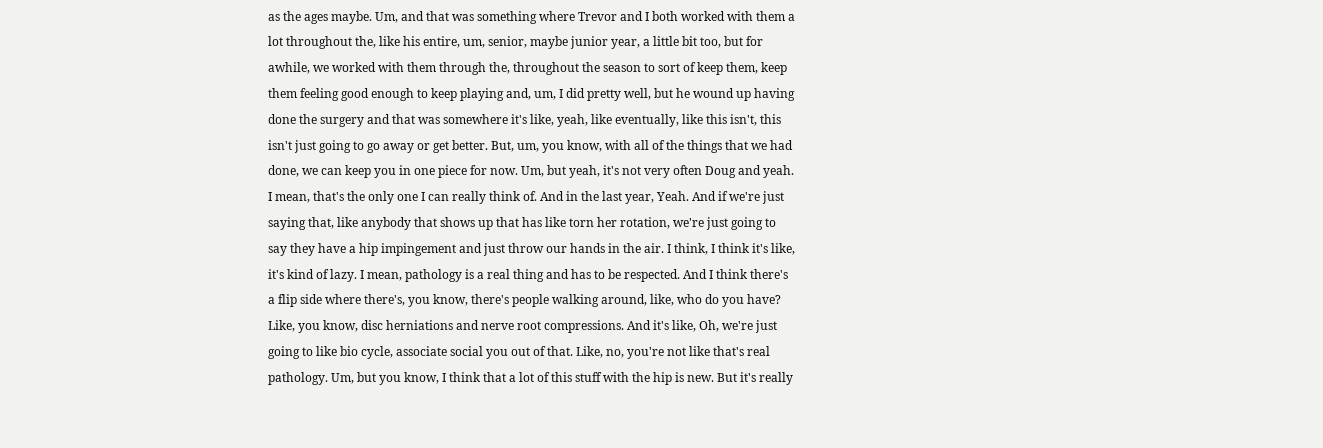as the ages maybe. Um, and that was something where Trevor and I both worked with them a lot throughout the, like his entire, um, senior, maybe junior year, a little bit too, but for awhile, we worked with them through the, throughout the season to sort of keep them, keep them feeling good enough to keep playing and, um, I did pretty well, but he wound up having done the surgery and that was somewhere it's like, yeah, like eventually, like this isn't, this isn't just going to go away or get better. But, um, you know, with all of the things that we had done, we can keep you in one piece for now. Um, but yeah, it's not very often Doug and yeah. I mean, that's the only one I can really think of. And in the last year, Yeah. And if we're just saying that, like anybody that shows up that has like torn her rotation, we're just going to say they have a hip impingement and just throw our hands in the air. I think, I think it's like, it's kind of lazy. I mean, pathology is a real thing and has to be respected. And I think there's a flip side where there's, you know, there's people walking around, like, who do you have? Like, you know, disc herniations and nerve root compressions. And it's like, Oh, we're just going to like bio cycle, associate social you out of that. Like, no, you're not like that's real pathology. Um, but you know, I think that a lot of this stuff with the hip is new. But it's really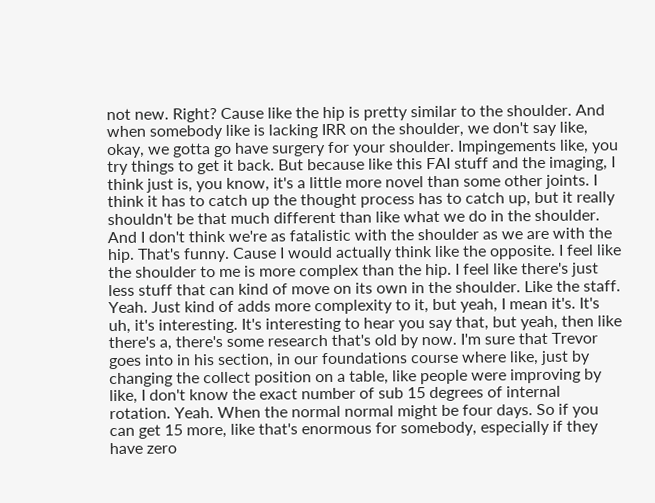not new. Right? Cause like the hip is pretty similar to the shoulder. And when somebody like is lacking IRR on the shoulder, we don't say like, okay, we gotta go have surgery for your shoulder. Impingements like, you try things to get it back. But because like this FAI stuff and the imaging, I think just is, you know, it's a little more novel than some other joints. I think it has to catch up the thought process has to catch up, but it really shouldn't be that much different than like what we do in the shoulder. And I don't think we're as fatalistic with the shoulder as we are with the hip. That's funny. Cause I would actually think like the opposite. I feel like the shoulder to me is more complex than the hip. I feel like there's just less stuff that can kind of move on its own in the shoulder. Like the staff. Yeah. Just kind of adds more complexity to it, but yeah, I mean it's. It's uh, it's interesting. It's interesting to hear you say that, but yeah, then like there's a, there's some research that's old by now. I'm sure that Trevor goes into in his section, in our foundations course where like, just by changing the collect position on a table, like people were improving by like, I don't know the exact number of sub 15 degrees of internal rotation. Yeah. When the normal normal might be four days. So if you can get 15 more, like that's enormous for somebody, especially if they have zero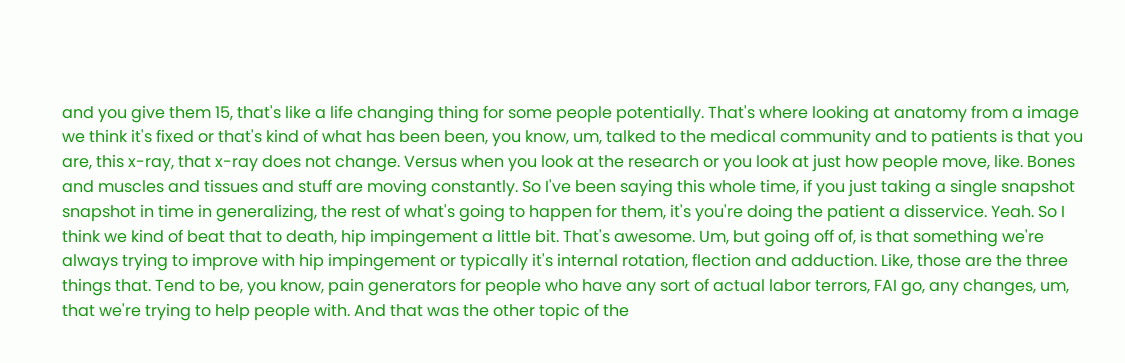and you give them 15, that's like a life changing thing for some people potentially. That's where looking at anatomy from a image we think it's fixed or that's kind of what has been been, you know, um, talked to the medical community and to patients is that you are, this x-ray, that x-ray does not change. Versus when you look at the research or you look at just how people move, like. Bones and muscles and tissues and stuff are moving constantly. So I've been saying this whole time, if you just taking a single snapshot snapshot in time in generalizing, the rest of what's going to happen for them, it's you're doing the patient a disservice. Yeah. So I think we kind of beat that to death, hip impingement a little bit. That's awesome. Um, but going off of, is that something we're always trying to improve with hip impingement or typically it's internal rotation, flection and adduction. Like, those are the three things that. Tend to be, you know, pain generators for people who have any sort of actual labor terrors, FAI go, any changes, um, that we're trying to help people with. And that was the other topic of the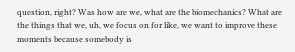question, right? Was how are we, what are the biomechanics? What are the things that we, uh, we focus on for like, we want to improve these moments because somebody is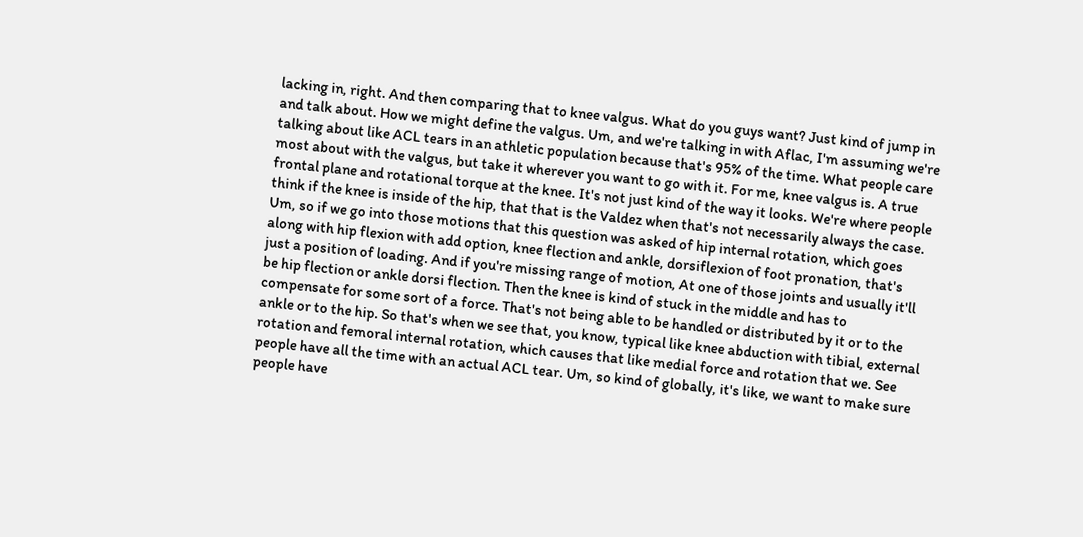lacking in, right. And then comparing that to knee valgus. What do you guys want? Just kind of jump in and talk about. How we might define the valgus. Um, and we're talking in with Aflac, I'm assuming we're talking about like ACL tears in an athletic population because that's 95% of the time. What people care most about with the valgus, but take it wherever you want to go with it. For me, knee valgus is. A true frontal plane and rotational torque at the knee. It's not just kind of the way it looks. We're where people think if the knee is inside of the hip, that that is the Valdez when that's not necessarily always the case. Um, so if we go into those motions that this question was asked of hip internal rotation, which goes along with hip flexion with add option, knee flection and ankle, dorsiflexion of foot pronation, that's just a position of loading. And if you're missing range of motion, At one of those joints and usually it'll be hip flection or ankle dorsi flection. Then the knee is kind of stuck in the middle and has to compensate for some sort of a force. That's not being able to be handled or distributed by it or to the ankle or to the hip. So that's when we see that, you know, typical like knee abduction with tibial, external rotation and femoral internal rotation, which causes that like medial force and rotation that we. See people have all the time with an actual ACL tear. Um, so kind of globally, it's like, we want to make sure people have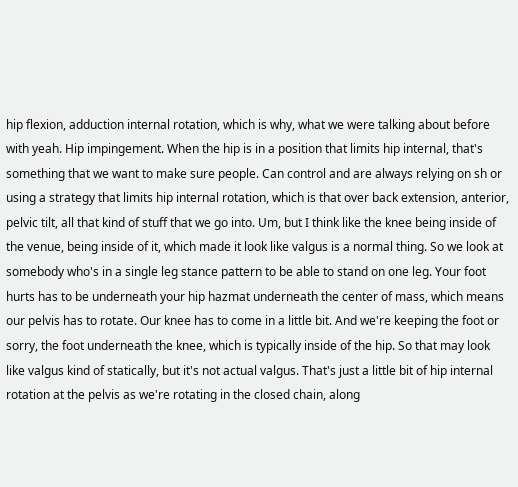hip flexion, adduction internal rotation, which is why, what we were talking about before with yeah. Hip impingement. When the hip is in a position that limits hip internal, that's something that we want to make sure people. Can control and are always relying on sh or using a strategy that limits hip internal rotation, which is that over back extension, anterior, pelvic tilt, all that kind of stuff that we go into. Um, but I think like the knee being inside of the venue, being inside of it, which made it look like valgus is a normal thing. So we look at somebody who's in a single leg stance pattern to be able to stand on one leg. Your foot hurts has to be underneath your hip hazmat underneath the center of mass, which means our pelvis has to rotate. Our knee has to come in a little bit. And we're keeping the foot or sorry, the foot underneath the knee, which is typically inside of the hip. So that may look like valgus kind of statically, but it's not actual valgus. That's just a little bit of hip internal rotation at the pelvis as we're rotating in the closed chain, along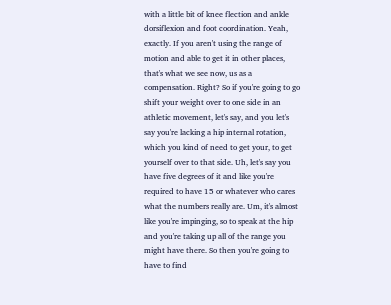with a little bit of knee flection and ankle dorsiflexion and foot coordination. Yeah, exactly. If you aren't using the range of motion and able to get it in other places, that's what we see now, us as a compensation. Right? So if you're going to go shift your weight over to one side in an athletic movement, let's say, and you let's say you're lacking a hip internal rotation, which you kind of need to get your, to get yourself over to that side. Uh, let's say you have five degrees of it and like you're required to have 15 or whatever who cares what the numbers really are. Um, it's almost like you're impinging, so to speak at the hip and you're taking up all of the range you might have there. So then you're going to have to find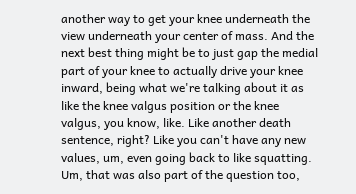another way to get your knee underneath the view underneath your center of mass. And the next best thing might be to just gap the medial part of your knee to actually drive your knee inward, being what we're talking about it as like the knee valgus position or the knee valgus, you know, like. Like another death sentence, right? Like you can't have any new values, um, even going back to like squatting. Um, that was also part of the question too,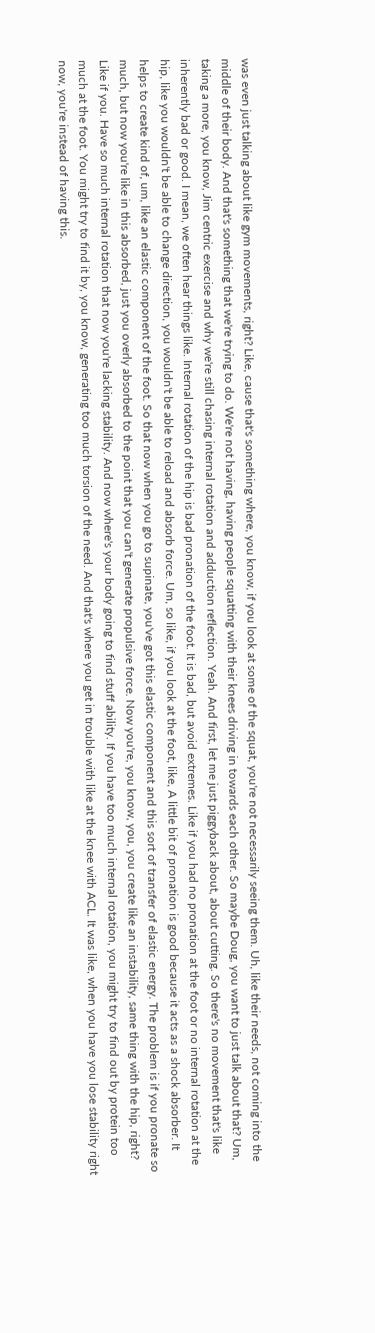was even just talking about like gym movements, right? Like, cause that's something where, you know, if you look at some of the squat, you're not necessarily seeing them. Uh, like their needs, not coming into the middle of their body. And that's something that we're trying to do. We're not having, having people squatting with their knees driving in towards each other. So maybe Doug, you want to just talk about that? Um, taking a more, you know, Jim centric exercise and why we're still chasing internal rotation and adduction reflection. Yeah. And first, let me just piggyback about, about cutting. So there's no movement that's like inherently bad or good. I mean, we often hear things like. Internal rotation of the hip is bad pronation of the foot. It is bad, but avoid extremes. Like if you had no pronation at the foot or no internal rotation at the hip, like you wouldn't be able to change direction, you wouldn't be able to reload and absorb force. Um, so like, if you look at the foot, like, A little bit of pronation is good because it acts as a shock absorber. It helps to create kind of, um, like an elastic component of the foot. So that now when you go to supinate, you've got this elastic component and this sort of transfer of elastic energy. The problem is if you pronate so much, but now you're like in this absorbed, just you overly absorbed to the point that you can't generate propulsive force. Now you're, you know, you, you create like an instability, same thing with the hip, right? Like if you. Have so much internal rotation that now you're lacking stability. And now where's your body going to find stuff ability. If you have too much internal rotation, you might try to find out by protein too much at the foot. You might try to find it by, you know, generating too much torsion of the need. And that's where you get in trouble with like at the knee with ACL. It was like, when you have you lose stability right now, you're instead of having this.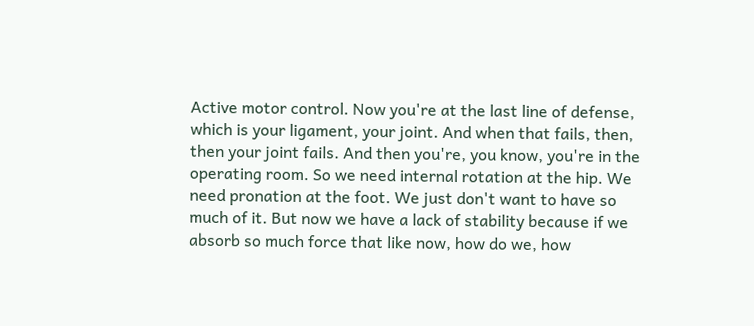Active motor control. Now you're at the last line of defense, which is your ligament, your joint. And when that fails, then, then your joint fails. And then you're, you know, you're in the operating room. So we need internal rotation at the hip. We need pronation at the foot. We just don't want to have so much of it. But now we have a lack of stability because if we absorb so much force that like now, how do we, how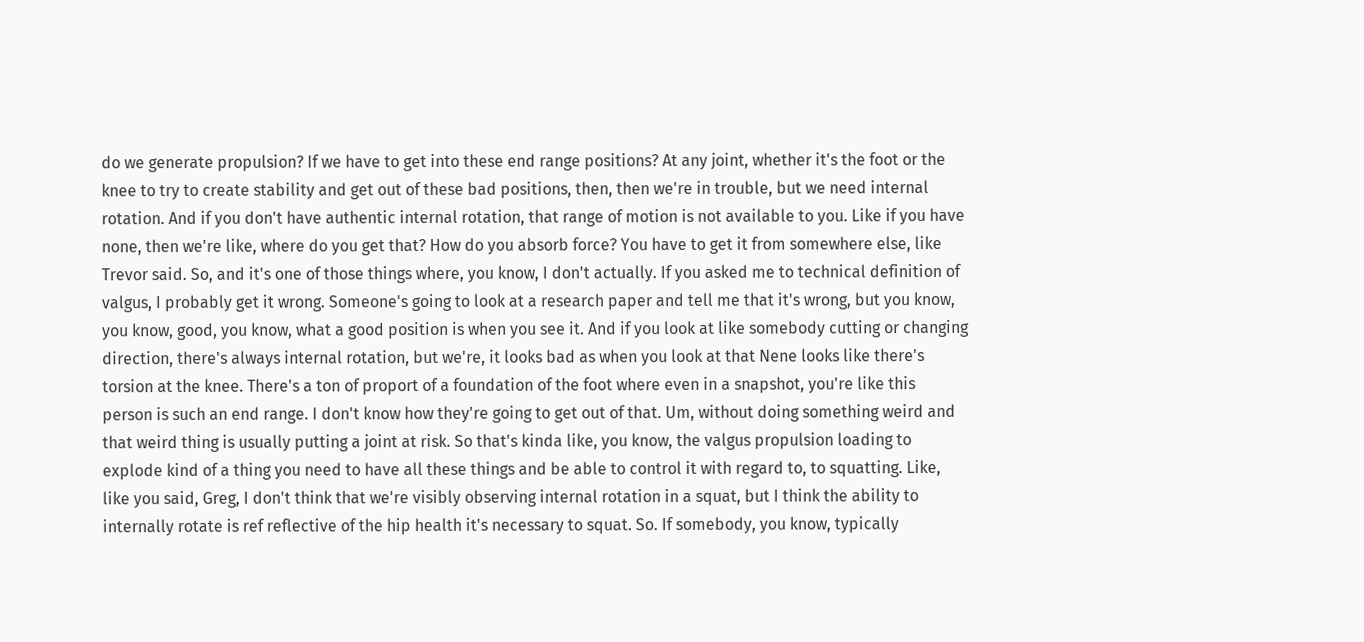do we generate propulsion? If we have to get into these end range positions? At any joint, whether it's the foot or the knee to try to create stability and get out of these bad positions, then, then we're in trouble, but we need internal rotation. And if you don't have authentic internal rotation, that range of motion is not available to you. Like if you have none, then we're like, where do you get that? How do you absorb force? You have to get it from somewhere else, like Trevor said. So, and it's one of those things where, you know, I don't actually. If you asked me to technical definition of valgus, I probably get it wrong. Someone's going to look at a research paper and tell me that it's wrong, but you know, you know, good, you know, what a good position is when you see it. And if you look at like somebody cutting or changing direction, there's always internal rotation, but we're, it looks bad as when you look at that Nene looks like there's torsion at the knee. There's a ton of proport of a foundation of the foot where even in a snapshot, you're like this person is such an end range. I don't know how they're going to get out of that. Um, without doing something weird and that weird thing is usually putting a joint at risk. So that's kinda like, you know, the valgus propulsion loading to explode kind of a thing you need to have all these things and be able to control it with regard to, to squatting. Like, like you said, Greg, I don't think that we're visibly observing internal rotation in a squat, but I think the ability to internally rotate is ref reflective of the hip health it's necessary to squat. So. If somebody, you know, typically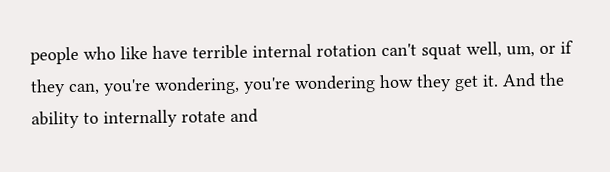people who like have terrible internal rotation can't squat well, um, or if they can, you're wondering, you're wondering how they get it. And the ability to internally rotate and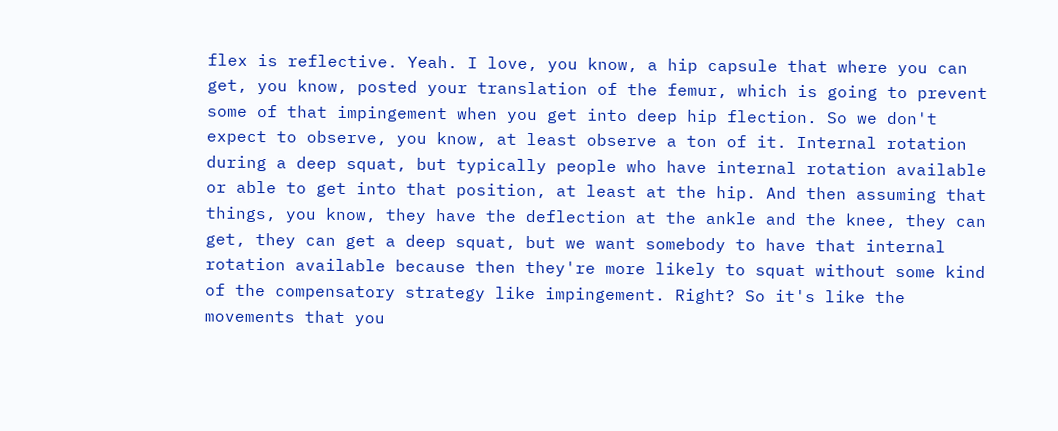flex is reflective. Yeah. I love, you know, a hip capsule that where you can get, you know, posted your translation of the femur, which is going to prevent some of that impingement when you get into deep hip flection. So we don't expect to observe, you know, at least observe a ton of it. Internal rotation during a deep squat, but typically people who have internal rotation available or able to get into that position, at least at the hip. And then assuming that things, you know, they have the deflection at the ankle and the knee, they can get, they can get a deep squat, but we want somebody to have that internal rotation available because then they're more likely to squat without some kind of the compensatory strategy like impingement. Right? So it's like the movements that you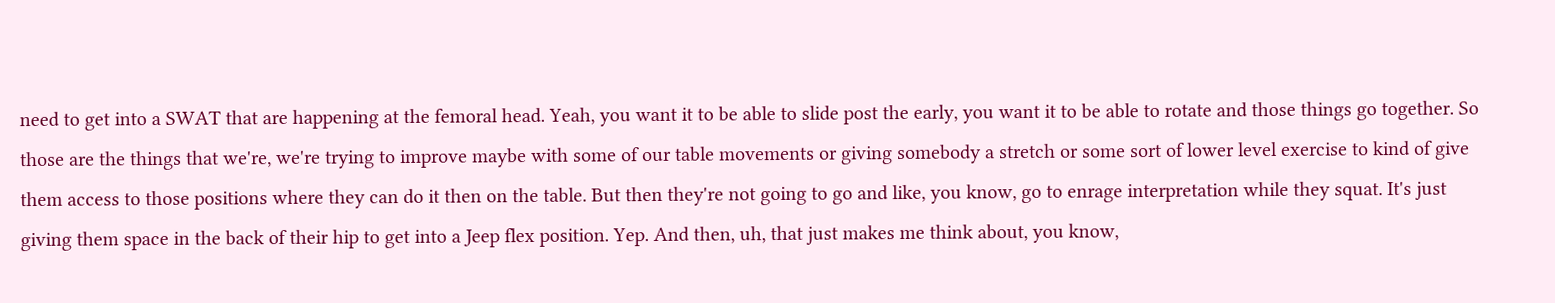need to get into a SWAT that are happening at the femoral head. Yeah, you want it to be able to slide post the early, you want it to be able to rotate and those things go together. So those are the things that we're, we're trying to improve maybe with some of our table movements or giving somebody a stretch or some sort of lower level exercise to kind of give them access to those positions where they can do it then on the table. But then they're not going to go and like, you know, go to enrage interpretation while they squat. It's just giving them space in the back of their hip to get into a Jeep flex position. Yep. And then, uh, that just makes me think about, you know,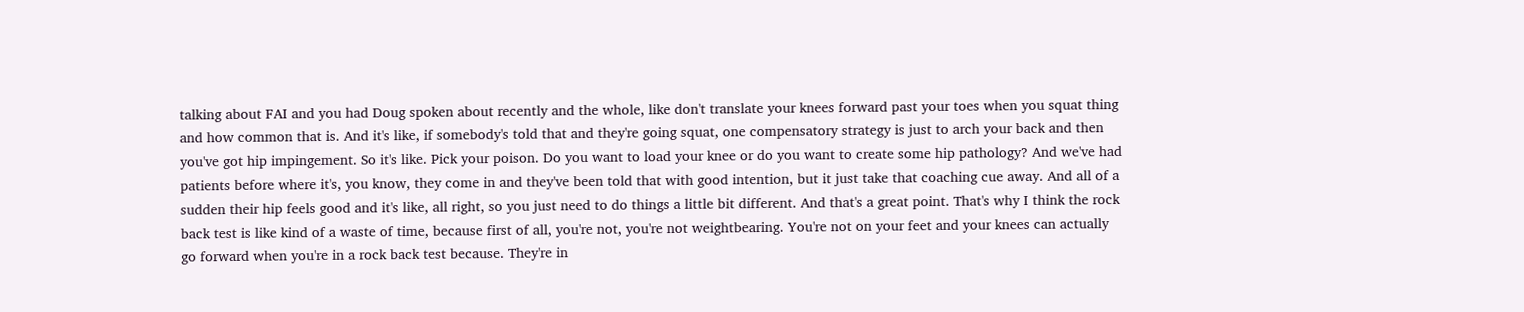talking about FAI and you had Doug spoken about recently and the whole, like don't translate your knees forward past your toes when you squat thing and how common that is. And it's like, if somebody's told that and they're going squat, one compensatory strategy is just to arch your back and then you've got hip impingement. So it's like. Pick your poison. Do you want to load your knee or do you want to create some hip pathology? And we've had patients before where it's, you know, they come in and they've been told that with good intention, but it just take that coaching cue away. And all of a sudden their hip feels good and it's like, all right, so you just need to do things a little bit different. And that's a great point. That's why I think the rock back test is like kind of a waste of time, because first of all, you're not, you're not weightbearing. You're not on your feet and your knees can actually go forward when you're in a rock back test because. They're in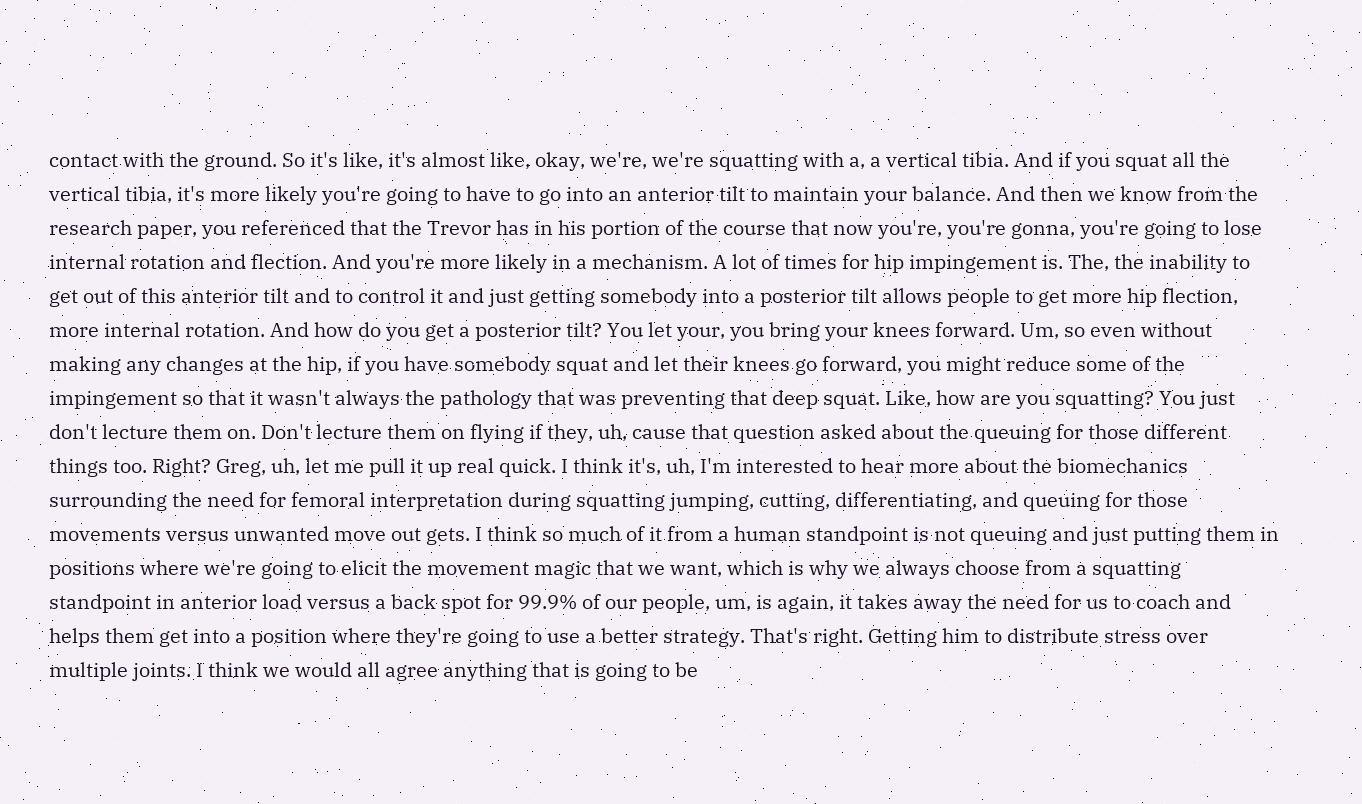contact with the ground. So it's like, it's almost like, okay, we're, we're squatting with a, a vertical tibia. And if you squat all the vertical tibia, it's more likely you're going to have to go into an anterior tilt to maintain your balance. And then we know from the research paper, you referenced that the Trevor has in his portion of the course that now you're, you're gonna, you're going to lose internal rotation and flection. And you're more likely in a mechanism. A lot of times for hip impingement is. The, the inability to get out of this anterior tilt and to control it and just getting somebody into a posterior tilt allows people to get more hip flection, more internal rotation. And how do you get a posterior tilt? You let your, you bring your knees forward. Um, so even without making any changes at the hip, if you have somebody squat and let their knees go forward, you might reduce some of the impingement so that it wasn't always the pathology that was preventing that deep squat. Like, how are you squatting? You just don't lecture them on. Don't lecture them on flying if they, uh, cause that question asked about the queuing for those different things too. Right? Greg, uh, let me pull it up real quick. I think it's, uh, I'm interested to hear more about the biomechanics surrounding the need for femoral interpretation during squatting jumping, cutting, differentiating, and queuing for those movements versus unwanted move out gets. I think so much of it from a human standpoint is not queuing and just putting them in positions where we're going to elicit the movement magic that we want, which is why we always choose from a squatting standpoint in anterior load versus a back spot for 99.9% of our people, um, is again, it takes away the need for us to coach and helps them get into a position where they're going to use a better strategy. That's right. Getting him to distribute stress over multiple joints. I think we would all agree anything that is going to be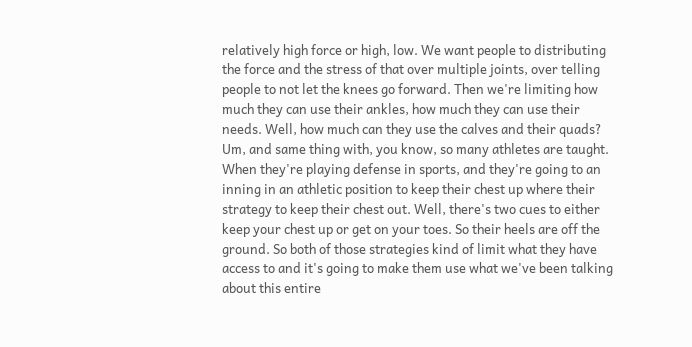relatively high force or high, low. We want people to distributing the force and the stress of that over multiple joints, over telling people to not let the knees go forward. Then we're limiting how much they can use their ankles, how much they can use their needs. Well, how much can they use the calves and their quads? Um, and same thing with, you know, so many athletes are taught. When they're playing defense in sports, and they're going to an inning in an athletic position to keep their chest up where their strategy to keep their chest out. Well, there's two cues to either keep your chest up or get on your toes. So their heels are off the ground. So both of those strategies kind of limit what they have access to and it's going to make them use what we've been talking about this entire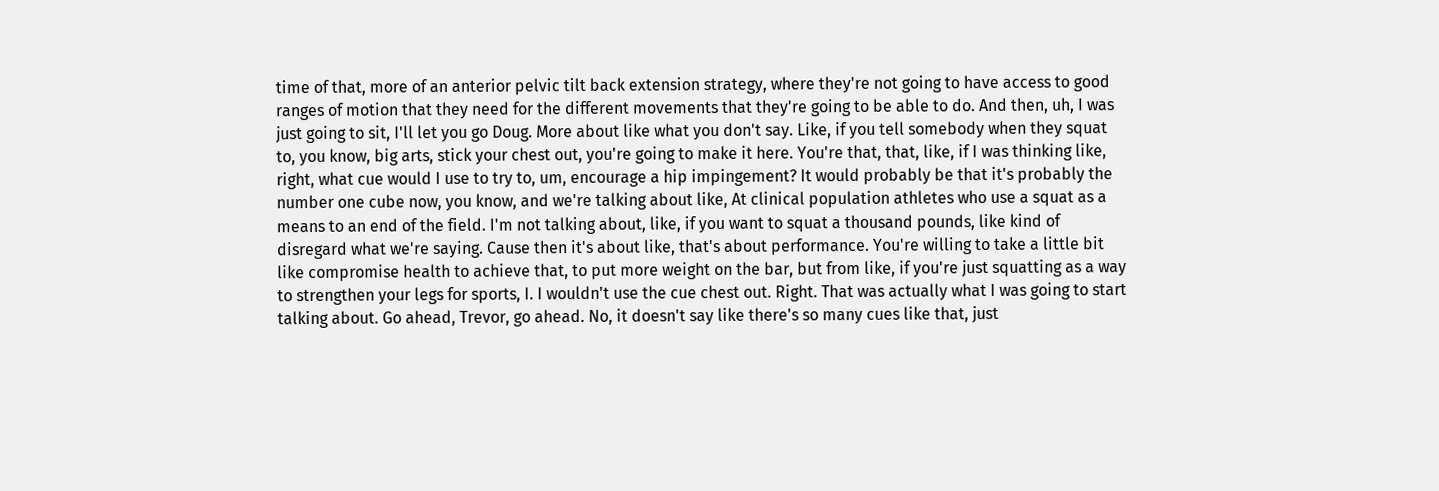time of that, more of an anterior pelvic tilt back extension strategy, where they're not going to have access to good ranges of motion that they need for the different movements that they're going to be able to do. And then, uh, I was just going to sit, I'll let you go Doug. More about like what you don't say. Like, if you tell somebody when they squat to, you know, big arts, stick your chest out, you're going to make it here. You're that, that, like, if I was thinking like, right, what cue would I use to try to, um, encourage a hip impingement? It would probably be that it's probably the number one cube now, you know, and we're talking about like, At clinical population athletes who use a squat as a means to an end of the field. I'm not talking about, like, if you want to squat a thousand pounds, like kind of disregard what we're saying. Cause then it's about like, that's about performance. You're willing to take a little bit like compromise health to achieve that, to put more weight on the bar, but from like, if you're just squatting as a way to strengthen your legs for sports, I. I wouldn't use the cue chest out. Right. That was actually what I was going to start talking about. Go ahead, Trevor, go ahead. No, it doesn't say like there's so many cues like that, just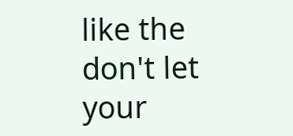like the don't let your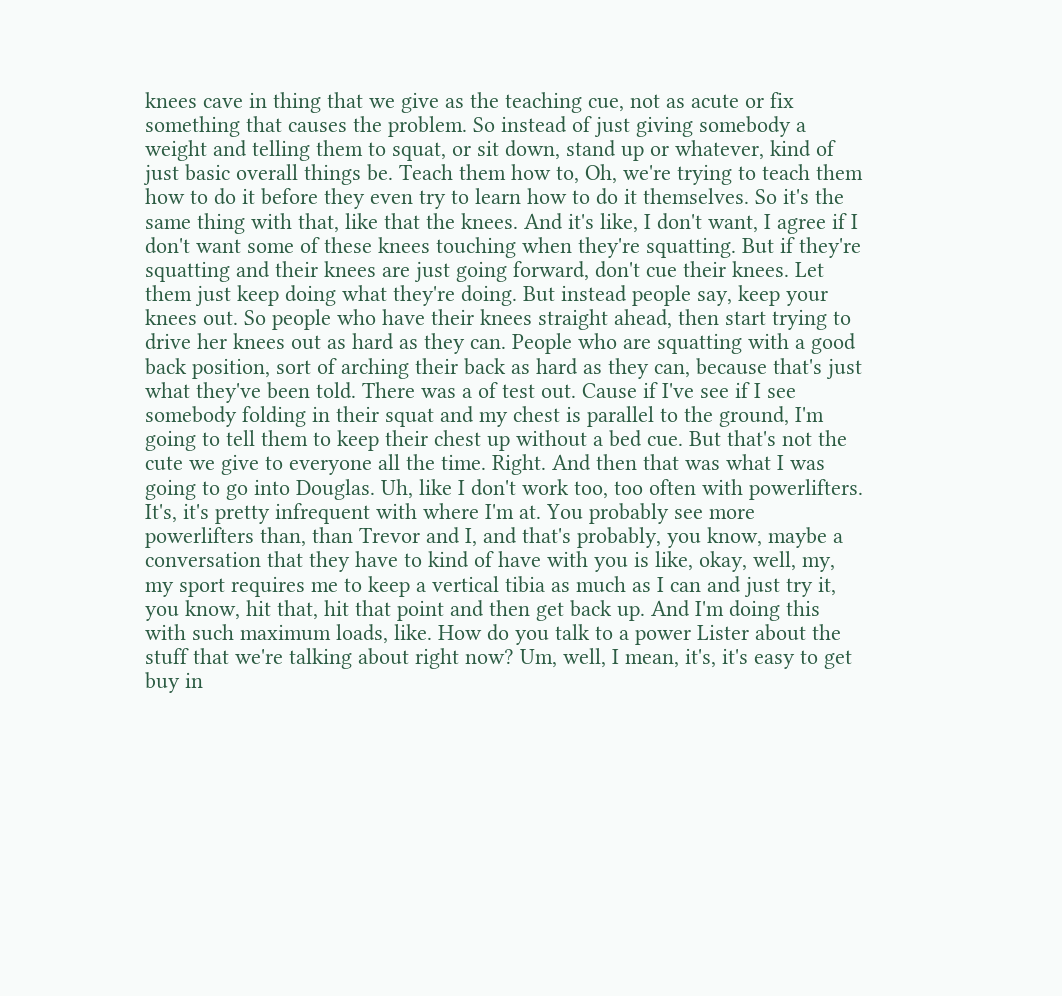knees cave in thing that we give as the teaching cue, not as acute or fix something that causes the problem. So instead of just giving somebody a weight and telling them to squat, or sit down, stand up or whatever, kind of just basic overall things be. Teach them how to, Oh, we're trying to teach them how to do it before they even try to learn how to do it themselves. So it's the same thing with that, like that the knees. And it's like, I don't want, I agree if I don't want some of these knees touching when they're squatting. But if they're squatting and their knees are just going forward, don't cue their knees. Let them just keep doing what they're doing. But instead people say, keep your knees out. So people who have their knees straight ahead, then start trying to drive her knees out as hard as they can. People who are squatting with a good back position, sort of arching their back as hard as they can, because that's just what they've been told. There was a of test out. Cause if I've see if I see somebody folding in their squat and my chest is parallel to the ground, I'm going to tell them to keep their chest up without a bed cue. But that's not the cute we give to everyone all the time. Right. And then that was what I was going to go into Douglas. Uh, like I don't work too, too often with powerlifters. It's, it's pretty infrequent with where I'm at. You probably see more powerlifters than, than Trevor and I, and that's probably, you know, maybe a conversation that they have to kind of have with you is like, okay, well, my, my sport requires me to keep a vertical tibia as much as I can and just try it, you know, hit that, hit that point and then get back up. And I'm doing this with such maximum loads, like. How do you talk to a power Lister about the stuff that we're talking about right now? Um, well, I mean, it's, it's easy to get buy in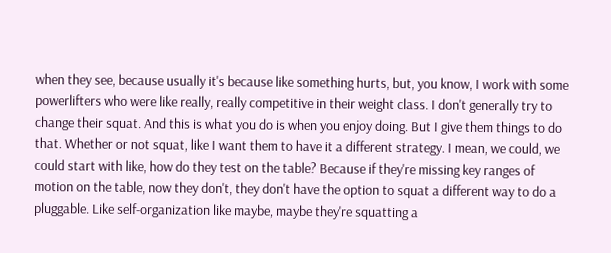when they see, because usually it's because like something hurts, but, you know, I work with some powerlifters who were like really, really competitive in their weight class. I don't generally try to change their squat. And this is what you do is when you enjoy doing. But I give them things to do that. Whether or not squat, like I want them to have it a different strategy. I mean, we could, we could start with like, how do they test on the table? Because if they're missing key ranges of motion on the table, now they don't, they don't have the option to squat a different way to do a pluggable. Like self-organization like maybe, maybe they're squatting a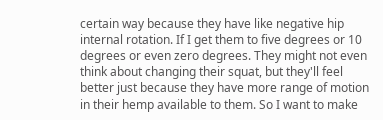certain way because they have like negative hip internal rotation. If I get them to five degrees or 10 degrees or even zero degrees. They might not even think about changing their squat, but they'll feel better just because they have more range of motion in their hemp available to them. So I want to make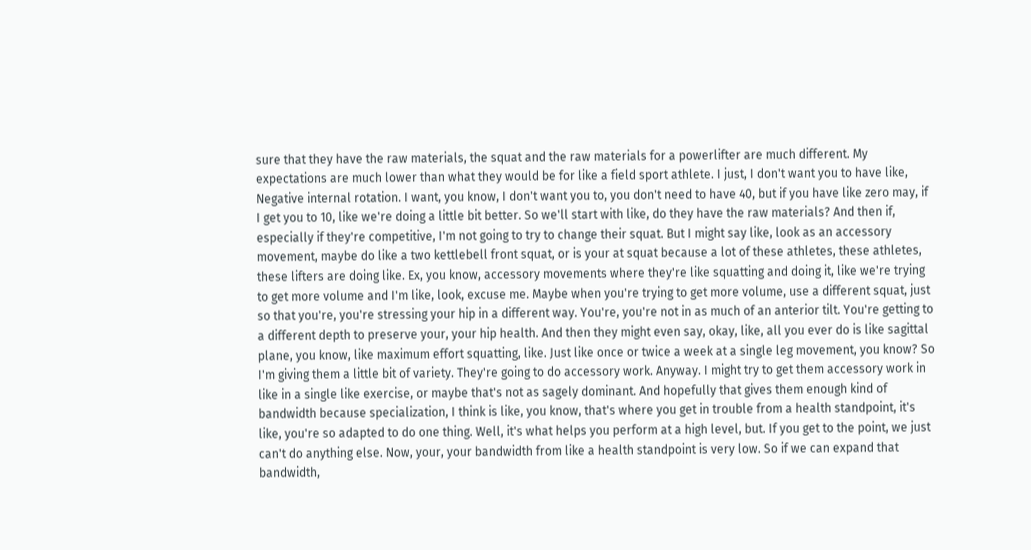sure that they have the raw materials, the squat and the raw materials for a powerlifter are much different. My expectations are much lower than what they would be for like a field sport athlete. I just, I don't want you to have like, Negative internal rotation. I want, you know, I don't want you to, you don't need to have 40, but if you have like zero may, if I get you to 10, like we're doing a little bit better. So we'll start with like, do they have the raw materials? And then if, especially if they're competitive, I'm not going to try to change their squat. But I might say like, look as an accessory movement, maybe do like a two kettlebell front squat, or is your at squat because a lot of these athletes, these athletes, these lifters are doing like. Ex, you know, accessory movements where they're like squatting and doing it, like we're trying to get more volume and I'm like, look, excuse me. Maybe when you're trying to get more volume, use a different squat, just so that you're, you're stressing your hip in a different way. You're, you're not in as much of an anterior tilt. You're getting to a different depth to preserve your, your hip health. And then they might even say, okay, like, all you ever do is like sagittal plane, you know, like maximum effort squatting, like. Just like once or twice a week at a single leg movement, you know? So I'm giving them a little bit of variety. They're going to do accessory work. Anyway. I might try to get them accessory work in like in a single like exercise, or maybe that's not as sagely dominant. And hopefully that gives them enough kind of bandwidth because specialization, I think is like, you know, that's where you get in trouble from a health standpoint, it's like, you're so adapted to do one thing. Well, it's what helps you perform at a high level, but. If you get to the point, we just can't do anything else. Now, your, your bandwidth from like a health standpoint is very low. So if we can expand that bandwidth,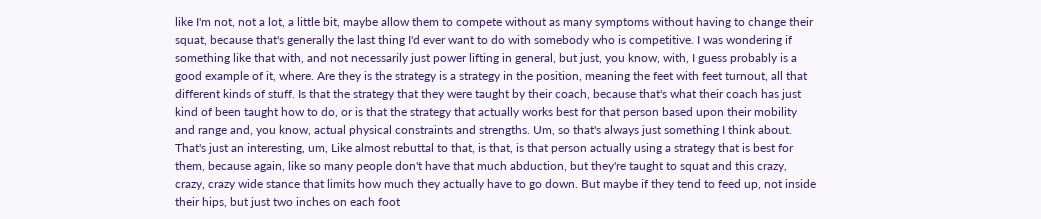like I'm not, not a lot, a little bit, maybe allow them to compete without as many symptoms without having to change their squat, because that's generally the last thing I'd ever want to do with somebody who is competitive. I was wondering if something like that with, and not necessarily just power lifting in general, but just, you know, with, I guess probably is a good example of it, where. Are they is the strategy is a strategy in the position, meaning the feet with feet turnout, all that different kinds of stuff. Is that the strategy that they were taught by their coach, because that's what their coach has just kind of been taught how to do, or is that the strategy that actually works best for that person based upon their mobility and range and, you know, actual physical constraints and strengths. Um, so that's always just something I think about. That's just an interesting, um, Like almost rebuttal to that, is that, is that person actually using a strategy that is best for them, because again, like so many people don't have that much abduction, but they're taught to squat and this crazy, crazy, crazy wide stance that limits how much they actually have to go down. But maybe if they tend to feed up, not inside their hips, but just two inches on each foot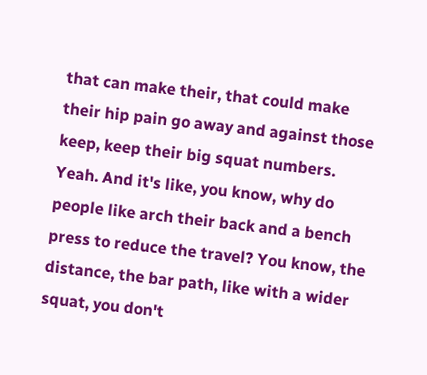that can make their, that could make their hip pain go away and against those keep, keep their big squat numbers. Yeah. And it's like, you know, why do people like arch their back and a bench press to reduce the travel? You know, the distance, the bar path, like with a wider squat, you don't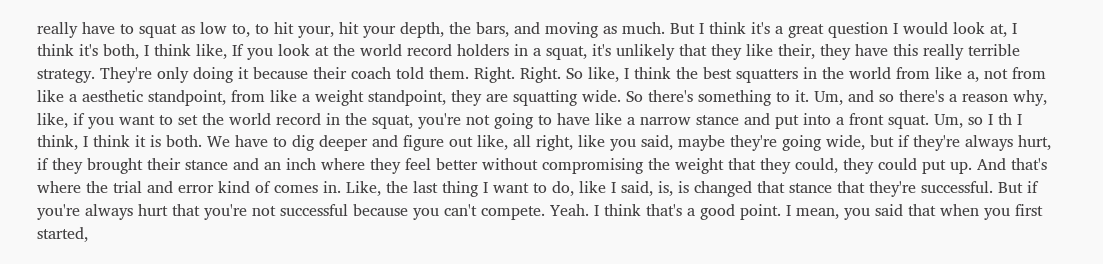really have to squat as low to, to hit your, hit your depth, the bars, and moving as much. But I think it's a great question I would look at, I think it's both, I think like, If you look at the world record holders in a squat, it's unlikely that they like their, they have this really terrible strategy. They're only doing it because their coach told them. Right. Right. So like, I think the best squatters in the world from like a, not from like a aesthetic standpoint, from like a weight standpoint, they are squatting wide. So there's something to it. Um, and so there's a reason why, like, if you want to set the world record in the squat, you're not going to have like a narrow stance and put into a front squat. Um, so I th I think, I think it is both. We have to dig deeper and figure out like, all right, like you said, maybe they're going wide, but if they're always hurt, if they brought their stance and an inch where they feel better without compromising the weight that they could, they could put up. And that's where the trial and error kind of comes in. Like, the last thing I want to do, like I said, is, is changed that stance that they're successful. But if you're always hurt that you're not successful because you can't compete. Yeah. I think that's a good point. I mean, you said that when you first started,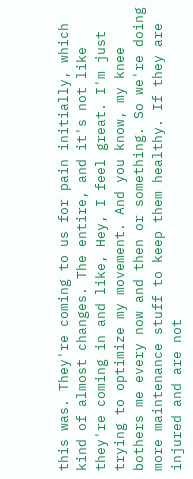this was. They're coming to us for pain initially, which kind of almost changes. The entire, and it's not like they're coming in and like, Hey, I feel great. I'm just trying to optimize my movement. And you know, my knee bothers me every now and then or something. So we're doing more maintenance stuff to keep them healthy. If they are injured and are not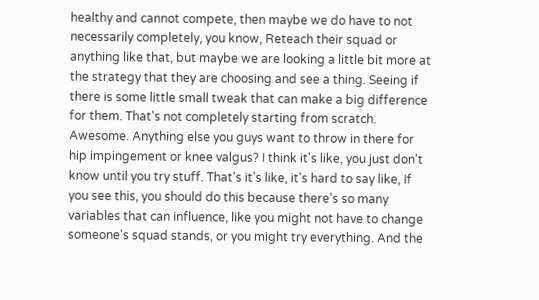healthy and cannot compete, then maybe we do have to not necessarily completely, you know, Reteach their squad or anything like that, but maybe we are looking a little bit more at the strategy that they are choosing and see a thing. Seeing if there is some little small tweak that can make a big difference for them. That's not completely starting from scratch. Awesome. Anything else you guys want to throw in there for hip impingement or knee valgus? I think it's like, you just don't know until you try stuff. That's it's like, it's hard to say like, If you see this, you should do this because there's so many variables that can influence, like you might not have to change someone's squad stands, or you might try everything. And the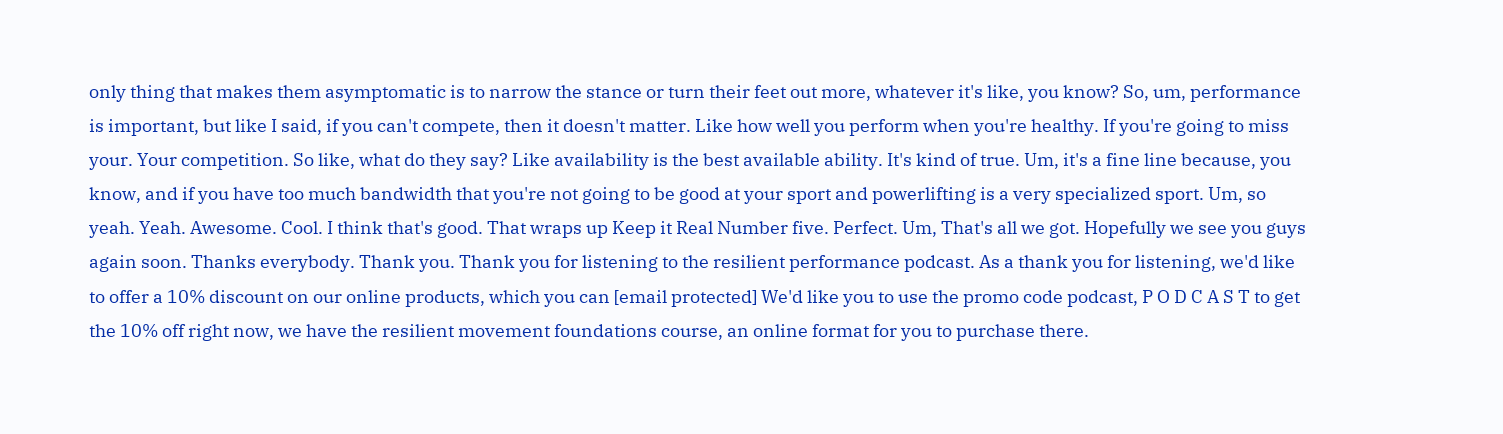only thing that makes them asymptomatic is to narrow the stance or turn their feet out more, whatever it's like, you know? So, um, performance is important, but like I said, if you can't compete, then it doesn't matter. Like how well you perform when you're healthy. If you're going to miss your. Your competition. So like, what do they say? Like availability is the best available ability. It's kind of true. Um, it's a fine line because, you know, and if you have too much bandwidth that you're not going to be good at your sport and powerlifting is a very specialized sport. Um, so yeah. Yeah. Awesome. Cool. I think that's good. That wraps up Keep it Real Number five. Perfect. Um, That's all we got. Hopefully we see you guys again soon. Thanks everybody. Thank you. Thank you for listening to the resilient performance podcast. As a thank you for listening, we'd like to offer a 10% discount on our online products, which you can [email protected] We'd like you to use the promo code podcast, P O D C A S T to get the 10% off right now, we have the resilient movement foundations course, an online format for you to purchase there.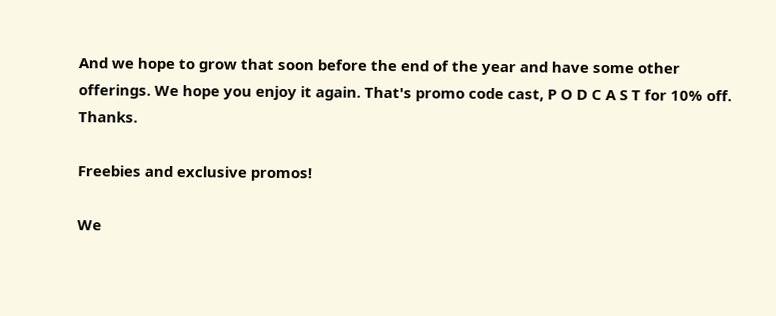And we hope to grow that soon before the end of the year and have some other offerings. We hope you enjoy it again. That's promo code cast, P O D C A S T for 10% off. Thanks.

Freebies and exclusive promos!

We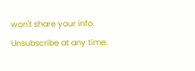won't share your info. Unsubscribe at any time.